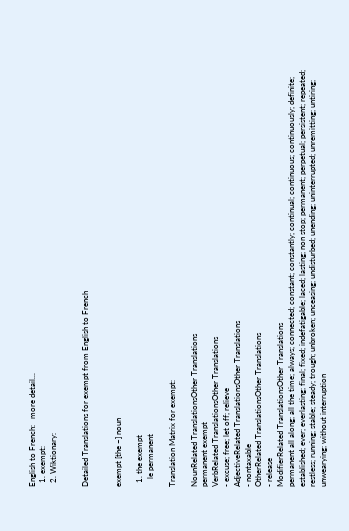English to French:   more detail...
  1. exempt:
  2. Wiktionary:


Detailed Translations for exempt from English to French


exempt [the ~] noun

  1. the exempt
    le permanent

Translation Matrix for exempt:

NounRelated TranslationsOther Translations
permanent exempt
VerbRelated TranslationsOther Translations
- excuse; free; let off; relieve
AdjectiveRelated TranslationsOther Translations
- nontaxable
OtherRelated TranslationsOther Translations
- release
ModifierRelated TranslationsOther Translations
permanent all along; all the time; always; connected; constant; constantly; continual; continuous; continuously; definite; established; ever; everlasting; final; fixed; indefatigable; laced; lasting; non stop; permanent; perpetual; persistent; repeated; restless; running; stable; steady; trough; unbroken; unceasing; undisturbed; unending; uninterrupted; unremitting; untiring; unwearying; without interruption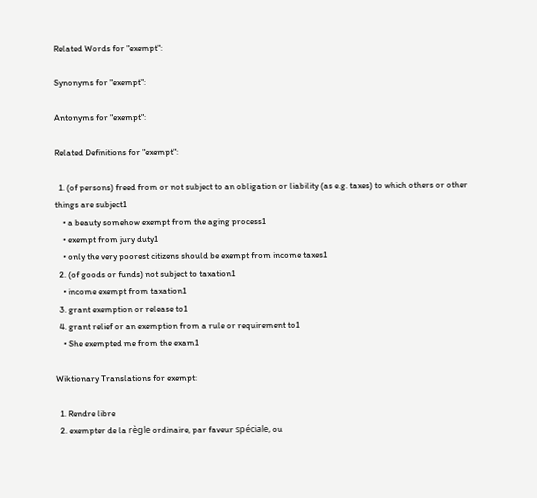Related Words for "exempt":

Synonyms for "exempt":

Antonyms for "exempt":

Related Definitions for "exempt":

  1. (of persons) freed from or not subject to an obligation or liability (as e.g. taxes) to which others or other things are subject1
    • a beauty somehow exempt from the aging process1
    • exempt from jury duty1
    • only the very poorest citizens should be exempt from income taxes1
  2. (of goods or funds) not subject to taxation1
    • income exempt from taxation1
  3. grant exemption or release to1
  4. grant relief or an exemption from a rule or requirement to1
    • She exempted me from the exam1

Wiktionary Translations for exempt:

  1. Rendre libre
  2. exempter de la règle ordinaire, par faveur spéciale, ou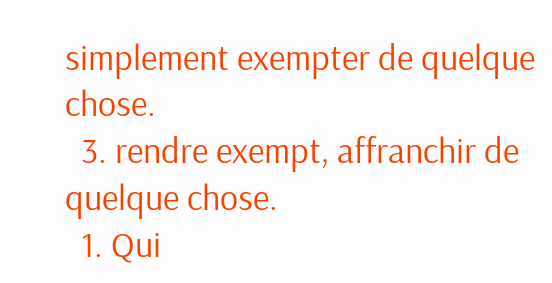simplement exempter de quelque chose.
  3. rendre exempt, affranchir de quelque chose.
  1. Qui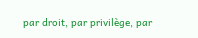par droit, par privilège, par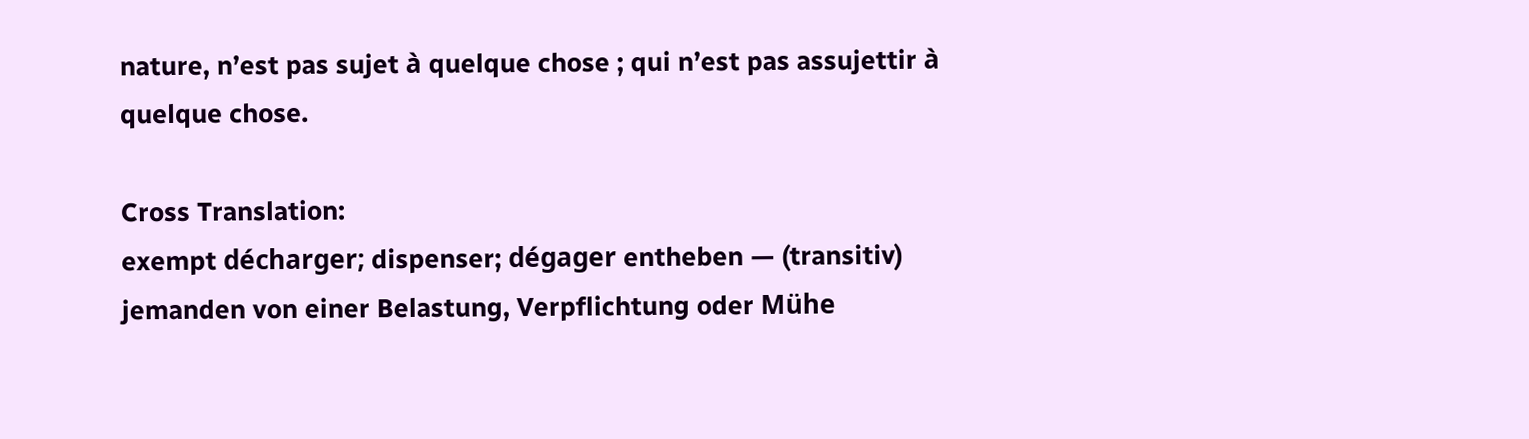nature, n’est pas sujet à quelque chose ; qui n’est pas assujettir à quelque chose.

Cross Translation:
exempt décharger; dispenser; dégager entheben — (transitiv) jemanden von einer Belastung, Verpflichtung oder Mühe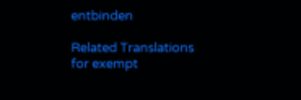entbinden

Related Translations for exempt